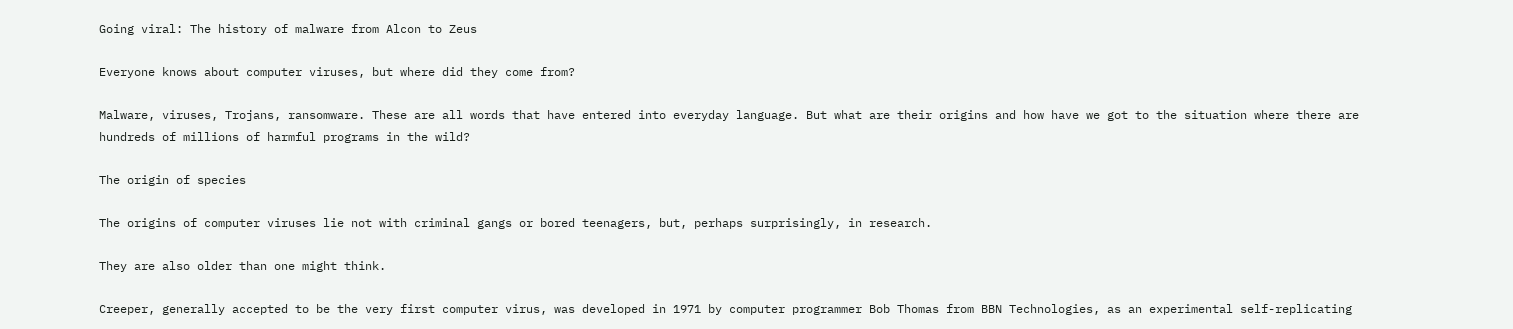Going viral: The history of malware from Alcon to Zeus

Everyone knows about computer viruses, but where did they come from?

Malware, viruses, Trojans, ransomware. These are all words that have entered into everyday language. But what are their origins and how have we got to the situation where there are hundreds of millions of harmful programs in the wild?

The origin of species

The origins of computer viruses lie not with criminal gangs or bored teenagers, but, perhaps surprisingly, in research.

They are also older than one might think.

Creeper, generally accepted to be the very first computer virus, was developed in 1971 by computer programmer Bob Thomas from BBN Technologies, as an experimental self-replicating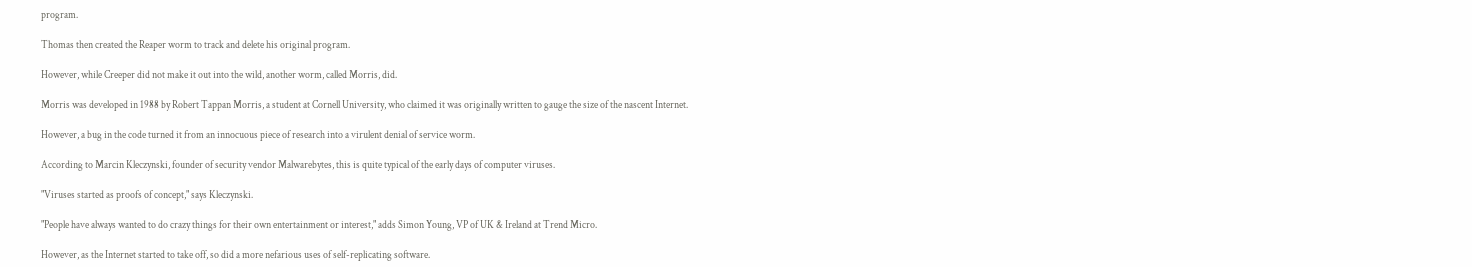program.

Thomas then created the Reaper worm to track and delete his original program.

However, while Creeper did not make it out into the wild, another worm, called Morris, did.

Morris was developed in 1988 by Robert Tappan Morris, a student at Cornell University, who claimed it was originally written to gauge the size of the nascent Internet.

However, a bug in the code turned it from an innocuous piece of research into a virulent denial of service worm.

According to Marcin Kleczynski, founder of security vendor Malwarebytes, this is quite typical of the early days of computer viruses.

"Viruses started as proofs of concept," says Kleczynski.

"People have always wanted to do crazy things for their own entertainment or interest," adds Simon Young, VP of UK & Ireland at Trend Micro.

However, as the Internet started to take off, so did a more nefarious uses of self-replicating software.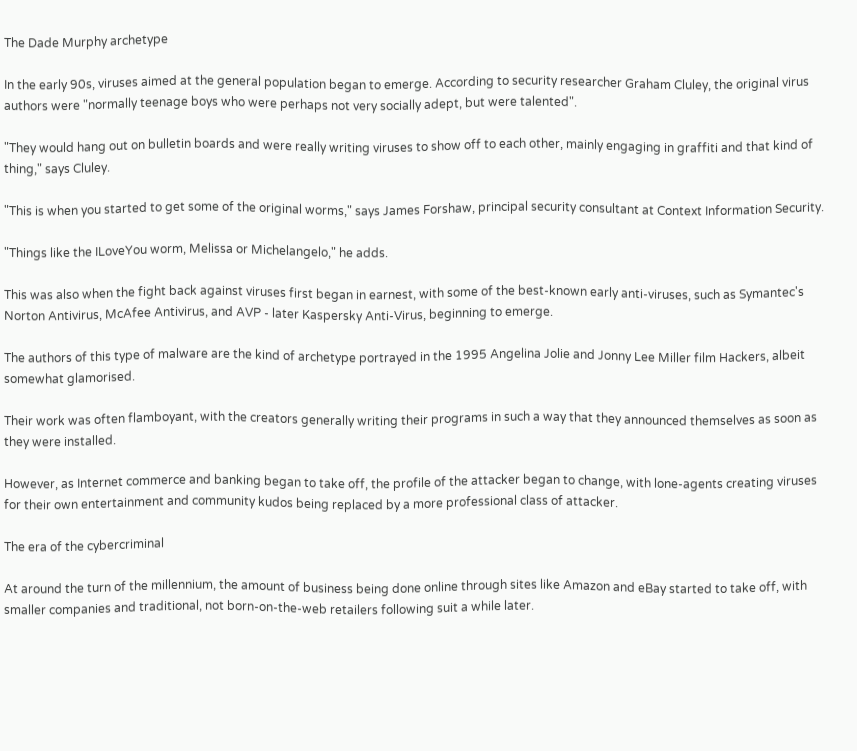The Dade Murphy archetype

In the early 90s, viruses aimed at the general population began to emerge. According to security researcher Graham Cluley, the original virus authors were "normally teenage boys who were perhaps not very socially adept, but were talented".

"They would hang out on bulletin boards and were really writing viruses to show off to each other, mainly engaging in graffiti and that kind of thing," says Cluley.

"This is when you started to get some of the original worms," says James Forshaw, principal security consultant at Context Information Security.

"Things like the ILoveYou worm, Melissa or Michelangelo," he adds.

This was also when the fight back against viruses first began in earnest, with some of the best-known early anti-viruses, such as Symantec's Norton Antivirus, McAfee Antivirus, and AVP - later Kaspersky Anti-Virus, beginning to emerge.

The authors of this type of malware are the kind of archetype portrayed in the 1995 Angelina Jolie and Jonny Lee Miller film Hackers, albeit somewhat glamorised.

Their work was often flamboyant, with the creators generally writing their programs in such a way that they announced themselves as soon as they were installed.

However, as Internet commerce and banking began to take off, the profile of the attacker began to change, with lone-agents creating viruses for their own entertainment and community kudos being replaced by a more professional class of attacker.

The era of the cybercriminal

At around the turn of the millennium, the amount of business being done online through sites like Amazon and eBay started to take off, with smaller companies and traditional, not born-on-the-web retailers following suit a while later.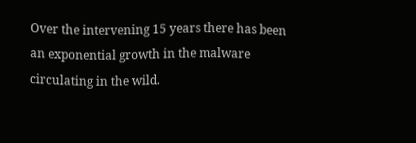Over the intervening 15 years there has been an exponential growth in the malware circulating in the wild.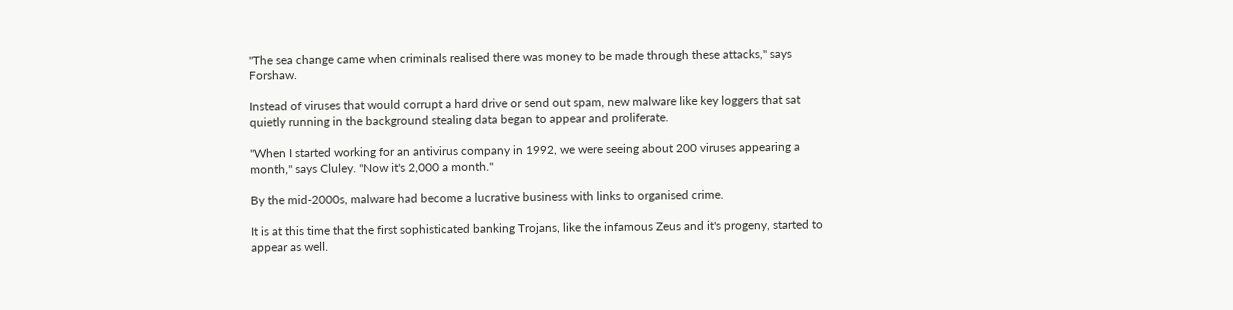"The sea change came when criminals realised there was money to be made through these attacks," says Forshaw.

Instead of viruses that would corrupt a hard drive or send out spam, new malware like key loggers that sat quietly running in the background stealing data began to appear and proliferate.

"When I started working for an antivirus company in 1992, we were seeing about 200 viruses appearing a month," says Cluley. "Now it's 2,000 a month."

By the mid-2000s, malware had become a lucrative business with links to organised crime.

It is at this time that the first sophisticated banking Trojans, like the infamous Zeus and it's progeny, started to appear as well.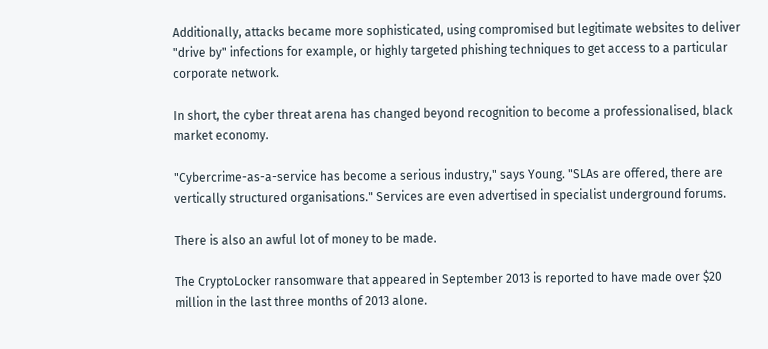Additionally, attacks became more sophisticated, using compromised but legitimate websites to deliver "drive by" infections for example, or highly targeted phishing techniques to get access to a particular corporate network.

In short, the cyber threat arena has changed beyond recognition to become a professionalised, black market economy.

"Cybercrime-as-a-service has become a serious industry," says Young. "SLAs are offered, there are vertically structured organisations." Services are even advertised in specialist underground forums.

There is also an awful lot of money to be made.

The CryptoLocker ransomware that appeared in September 2013 is reported to have made over $20 million in the last three months of 2013 alone.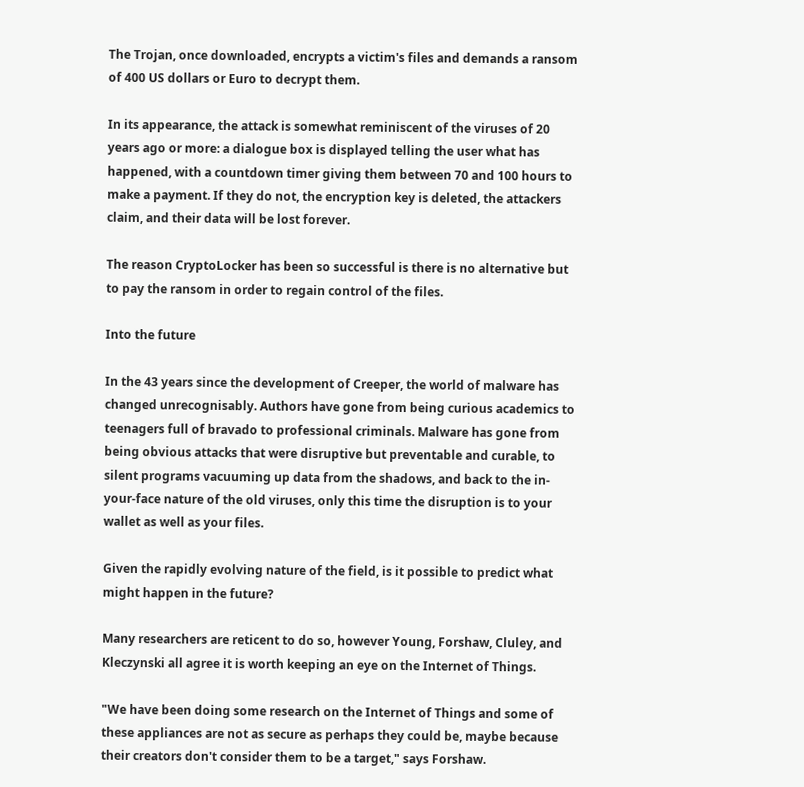The Trojan, once downloaded, encrypts a victim's files and demands a ransom of 400 US dollars or Euro to decrypt them.

In its appearance, the attack is somewhat reminiscent of the viruses of 20 years ago or more: a dialogue box is displayed telling the user what has happened, with a countdown timer giving them between 70 and 100 hours to make a payment. If they do not, the encryption key is deleted, the attackers claim, and their data will be lost forever.

The reason CryptoLocker has been so successful is there is no alternative but to pay the ransom in order to regain control of the files.

Into the future

In the 43 years since the development of Creeper, the world of malware has changed unrecognisably. Authors have gone from being curious academics to teenagers full of bravado to professional criminals. Malware has gone from being obvious attacks that were disruptive but preventable and curable, to silent programs vacuuming up data from the shadows, and back to the in-your-face nature of the old viruses, only this time the disruption is to your wallet as well as your files.

Given the rapidly evolving nature of the field, is it possible to predict what might happen in the future?

Many researchers are reticent to do so, however Young, Forshaw, Cluley, and Kleczynski all agree it is worth keeping an eye on the Internet of Things.

"We have been doing some research on the Internet of Things and some of these appliances are not as secure as perhaps they could be, maybe because their creators don't consider them to be a target," says Forshaw.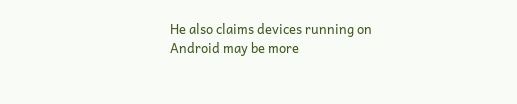He also claims devices running on Android may be more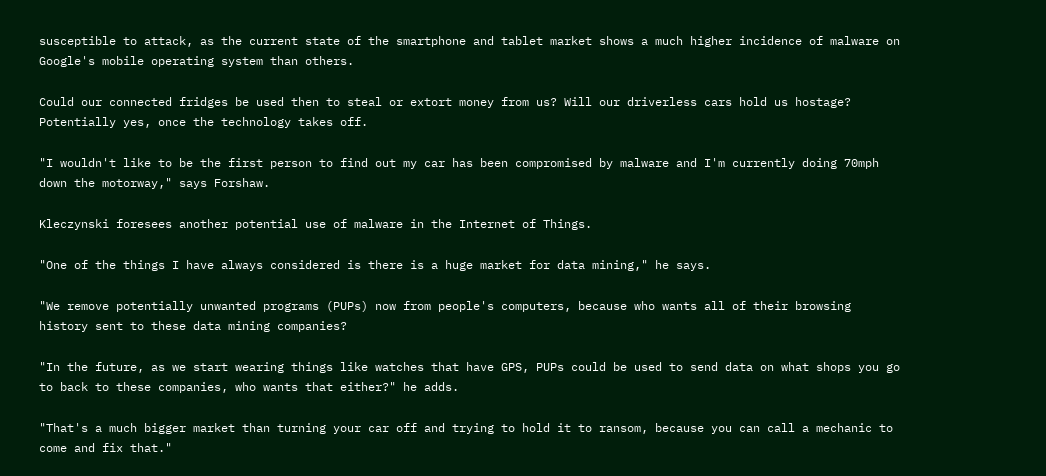susceptible to attack, as the current state of the smartphone and tablet market shows a much higher incidence of malware on Google's mobile operating system than others.

Could our connected fridges be used then to steal or extort money from us? Will our driverless cars hold us hostage? Potentially yes, once the technology takes off.

"I wouldn't like to be the first person to find out my car has been compromised by malware and I'm currently doing 70mph down the motorway," says Forshaw.

Kleczynski foresees another potential use of malware in the Internet of Things.

"One of the things I have always considered is there is a huge market for data mining," he says.

"We remove potentially unwanted programs (PUPs) now from people's computers, because who wants all of their browsing history sent to these data mining companies?

"In the future, as we start wearing things like watches that have GPS, PUPs could be used to send data on what shops you go to back to these companies, who wants that either?" he adds.

"That's a much bigger market than turning your car off and trying to hold it to ransom, because you can call a mechanic to come and fix that."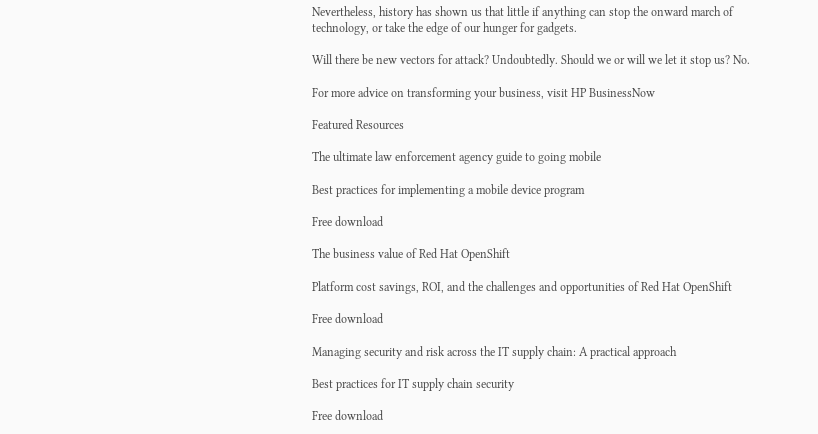Nevertheless, history has shown us that little if anything can stop the onward march of technology, or take the edge of our hunger for gadgets.

Will there be new vectors for attack? Undoubtedly. Should we or will we let it stop us? No.

For more advice on transforming your business, visit HP BusinessNow

Featured Resources

The ultimate law enforcement agency guide to going mobile

Best practices for implementing a mobile device program

Free download

The business value of Red Hat OpenShift

Platform cost savings, ROI, and the challenges and opportunities of Red Hat OpenShift

Free download

Managing security and risk across the IT supply chain: A practical approach

Best practices for IT supply chain security

Free download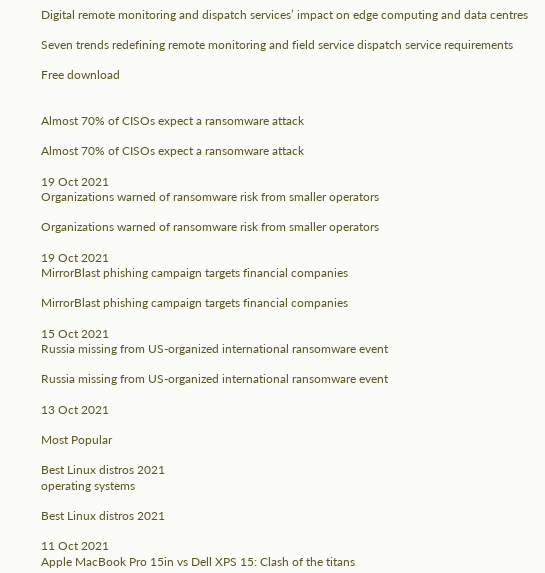Digital remote monitoring and dispatch services’ impact on edge computing and data centres

Seven trends redefining remote monitoring and field service dispatch service requirements

Free download


Almost 70% of CISOs expect a ransomware attack

Almost 70% of CISOs expect a ransomware attack

19 Oct 2021
Organizations warned of ransomware risk from smaller operators

Organizations warned of ransomware risk from smaller operators

19 Oct 2021
MirrorBlast phishing campaign targets financial companies

MirrorBlast phishing campaign targets financial companies

15 Oct 2021
Russia missing from US-organized international ransomware event

Russia missing from US-organized international ransomware event

13 Oct 2021

Most Popular

Best Linux distros 2021
operating systems

Best Linux distros 2021

11 Oct 2021
Apple MacBook Pro 15in vs Dell XPS 15: Clash of the titans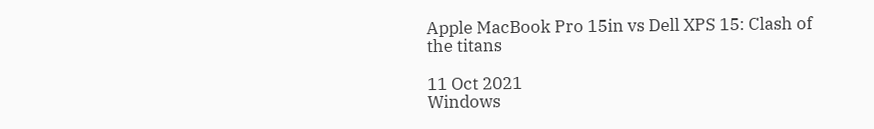Apple MacBook Pro 15in vs Dell XPS 15: Clash of the titans

11 Oct 2021
Windows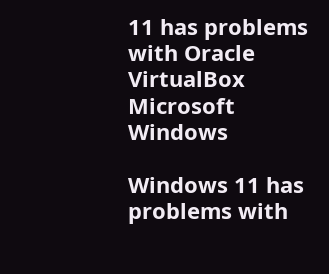11 has problems with Oracle VirtualBox
Microsoft Windows

Windows 11 has problems with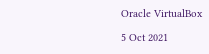Oracle VirtualBox

5 Oct 2021